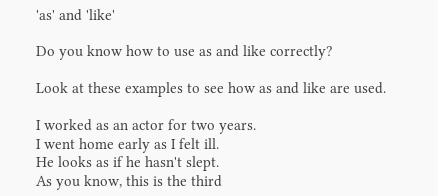'as' and 'like'

Do you know how to use as and like correctly?

Look at these examples to see how as and like are used.

I worked as an actor for two years.
I went home early as I felt ill.
He looks as if he hasn't slept.
As you know, this is the third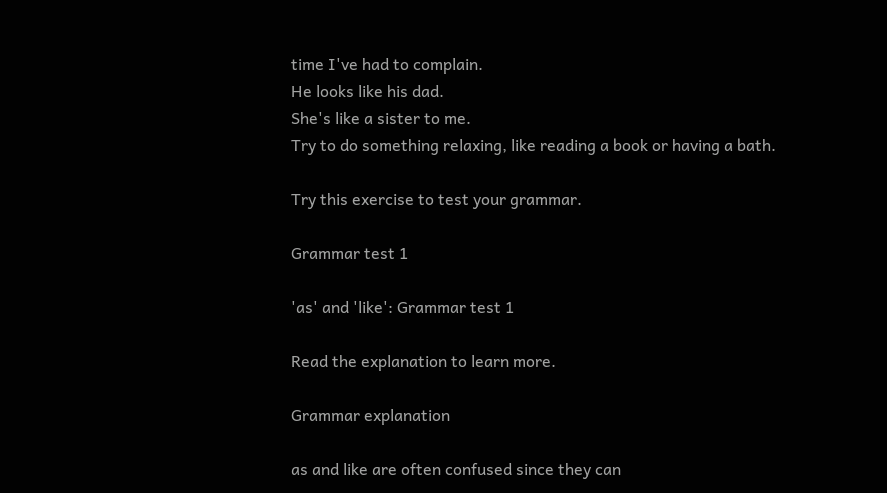time I've had to complain.
He looks like his dad.
She's like a sister to me.
Try to do something relaxing, like reading a book or having a bath.

Try this exercise to test your grammar.

Grammar test 1

'as' and 'like': Grammar test 1

Read the explanation to learn more.

Grammar explanation

as and like are often confused since they can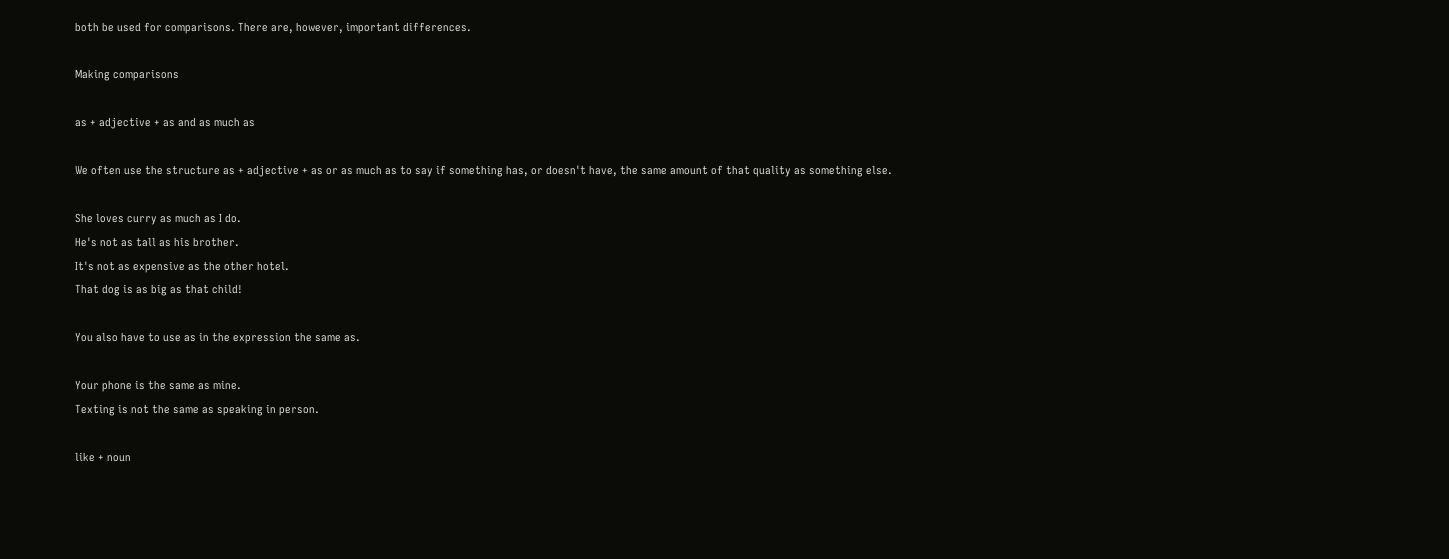both be used for comparisons. There are, however, important differences.

Making comparisons

as + adjective + as and as much as

We often use the structure as + adjective + as or as much as to say if something has, or doesn't have, the same amount of that quality as something else.

She loves curry as much as I do.
He's not as tall as his brother.
It's not as expensive as the other hotel.
That dog is as big as that child!

You also have to use as in the expression the same as.

Your phone is the same as mine.
Texting is not the same as speaking in person.

like + noun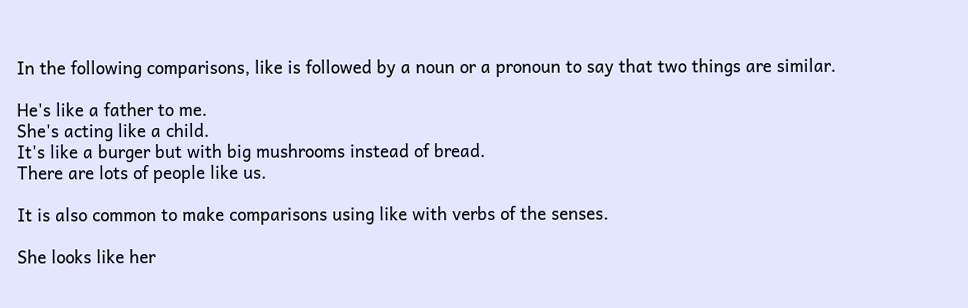In the following comparisons, like is followed by a noun or a pronoun to say that two things are similar.

He's like a father to me.
She's acting like a child.
It's like a burger but with big mushrooms instead of bread.
There are lots of people like us.

It is also common to make comparisons using like with verbs of the senses.

She looks like her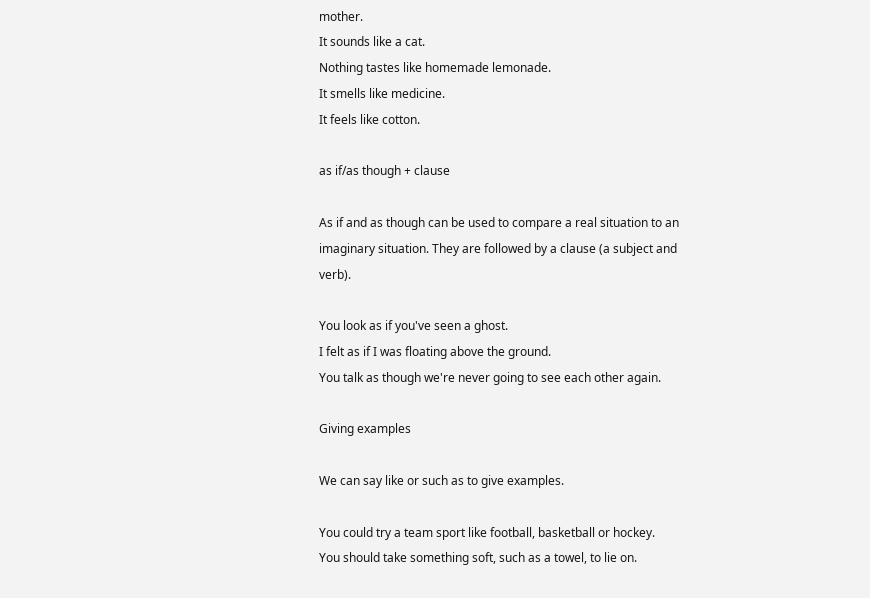mother.
It sounds like a cat.
Nothing tastes like homemade lemonade.
It smells like medicine.
It feels like cotton.

as if/as though + clause

As if and as though can be used to compare a real situation to an imaginary situation. They are followed by a clause (a subject and verb).

You look as if you've seen a ghost.
I felt as if I was floating above the ground.
You talk as though we're never going to see each other again.

Giving examples

We can say like or such as to give examples.

You could try a team sport like football, basketball or hockey.
You should take something soft, such as a towel, to lie on.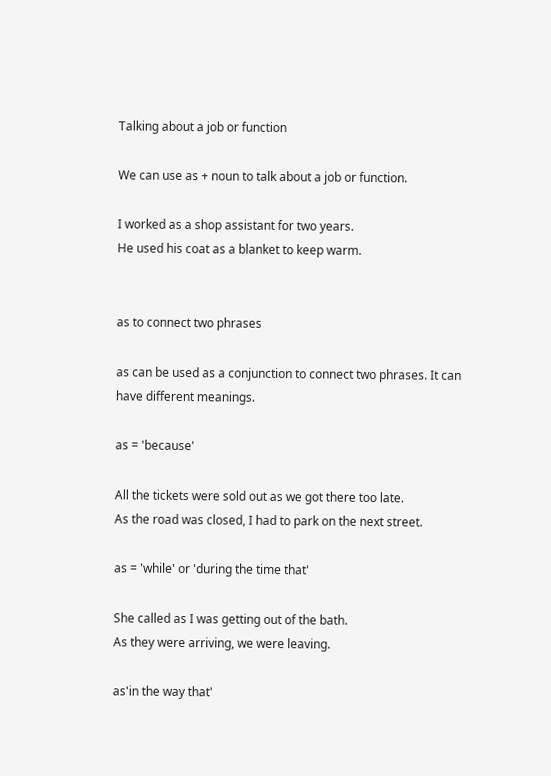Talking about a job or function

We can use as + noun to talk about a job or function.

I worked as a shop assistant for two years.
He used his coat as a blanket to keep warm.


as to connect two phrases

as can be used as a conjunction to connect two phrases. It can have different meanings.

as = 'because'

All the tickets were sold out as we got there too late.
As the road was closed, I had to park on the next street.

as = 'while' or 'during the time that'

She called as I was getting out of the bath.
As they were arriving, we were leaving.

as'in the way that'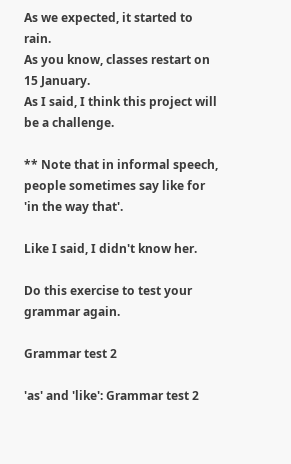As we expected, it started to rain.
As you know, classes restart on 15 January.
As I said, I think this project will be a challenge.

** Note that in informal speech, people sometimes say like for 'in the way that'.

Like I said, I didn't know her.

Do this exercise to test your grammar again.

Grammar test 2

'as' and 'like': Grammar test 2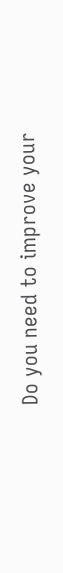Do you need to improve your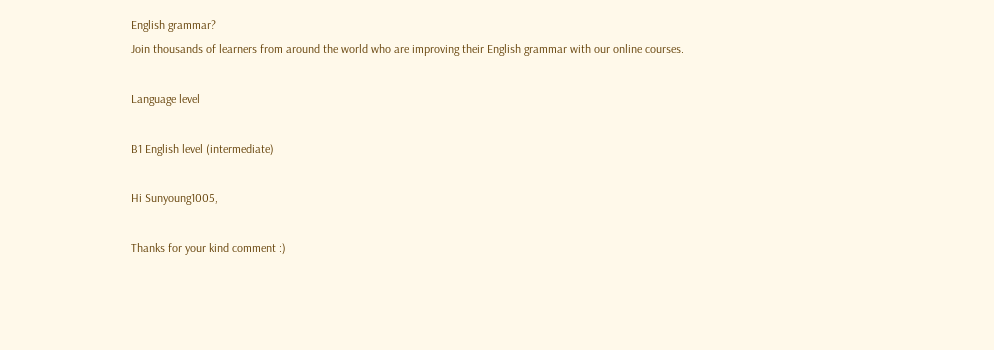English grammar?
Join thousands of learners from around the world who are improving their English grammar with our online courses.

Language level

B1 English level (intermediate)

Hi Sunyoung1005,

Thanks for your kind comment :)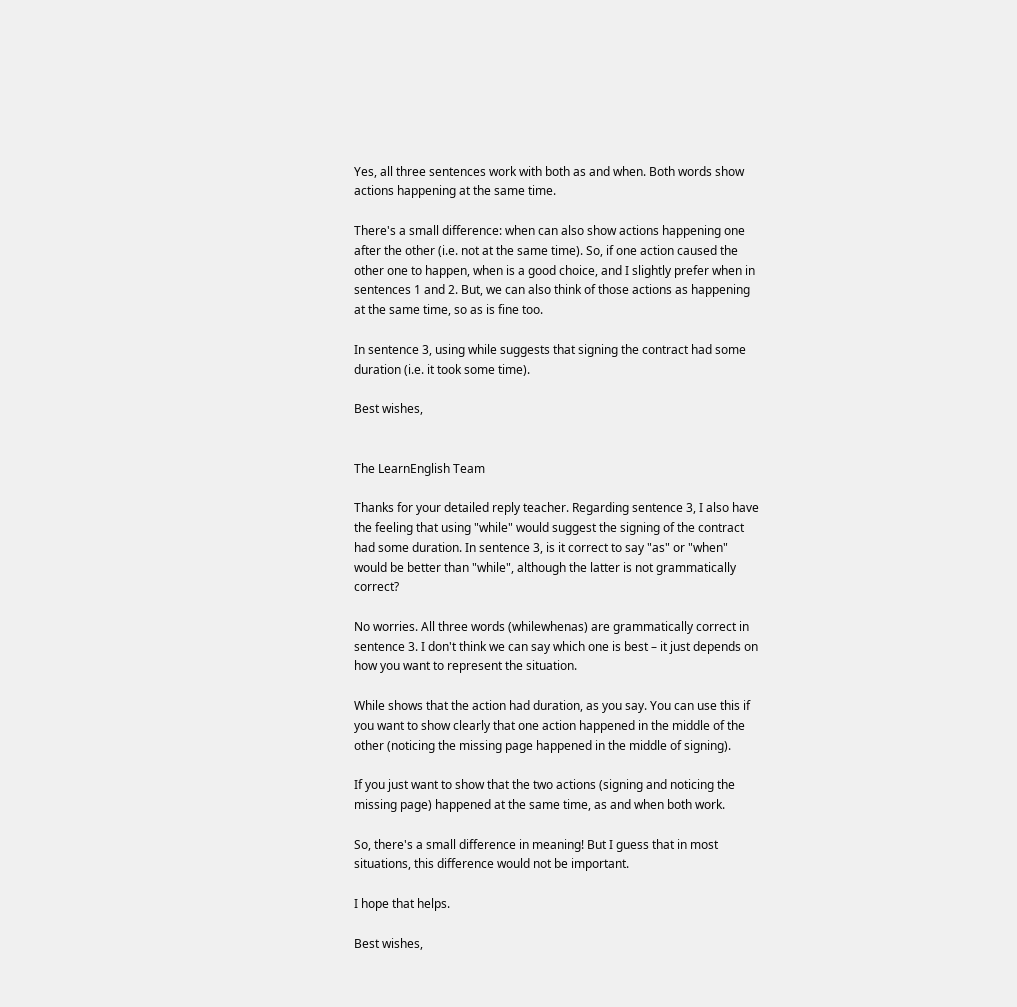Yes, all three sentences work with both as and when. Both words show actions happening at the same time.

There's a small difference: when can also show actions happening one after the other (i.e. not at the same time). So, if one action caused the other one to happen, when is a good choice, and I slightly prefer when in sentences 1 and 2. But, we can also think of those actions as happening at the same time, so as is fine too.

In sentence 3, using while suggests that signing the contract had some duration (i.e. it took some time).

Best wishes,


The LearnEnglish Team

Thanks for your detailed reply teacher. Regarding sentence 3, I also have the feeling that using "while" would suggest the signing of the contract had some duration. In sentence 3, is it correct to say "as" or "when" would be better than "while", although the latter is not grammatically correct?

No worries. All three words (whilewhenas) are grammatically correct in sentence 3. I don't think we can say which one is best – it just depends on how you want to represent the situation.

While shows that the action had duration, as you say. You can use this if you want to show clearly that one action happened in the middle of the other (noticing the missing page happened in the middle of signing).

If you just want to show that the two actions (signing and noticing the missing page) happened at the same time, as and when both work.

So, there's a small difference in meaning! But I guess that in most situations, this difference would not be important.

I hope that helps.

Best wishes,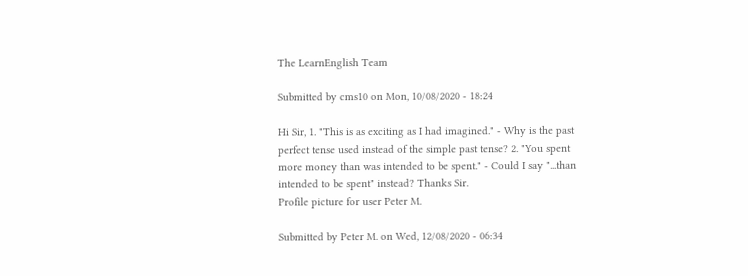The LearnEnglish Team

Submitted by cms10 on Mon, 10/08/2020 - 18:24

Hi Sir, 1. "This is as exciting as I had imagined." - Why is the past perfect tense used instead of the simple past tense? 2. "You spent more money than was intended to be spent." - Could I say "...than intended to be spent" instead? Thanks Sir.
Profile picture for user Peter M.

Submitted by Peter M. on Wed, 12/08/2020 - 06:34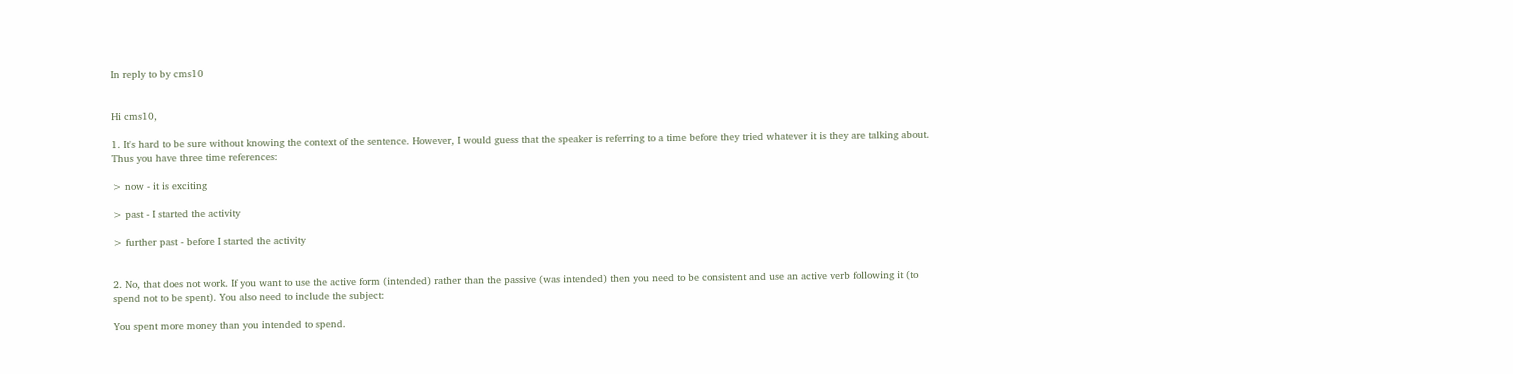In reply to by cms10


Hi cms10,

1. It's hard to be sure without knowing the context of the sentence. However, I would guess that the speaker is referring to a time before they tried whatever it is they are talking about. Thus you have three time references:

> now - it is exciting

> past - I started the activity

> further past - before I started the activity


2. No, that does not work. If you want to use the active form (intended) rather than the passive (was intended) then you need to be consistent and use an active verb following it (to spend not to be spent). You also need to include the subject:

You spent more money than you intended to spend.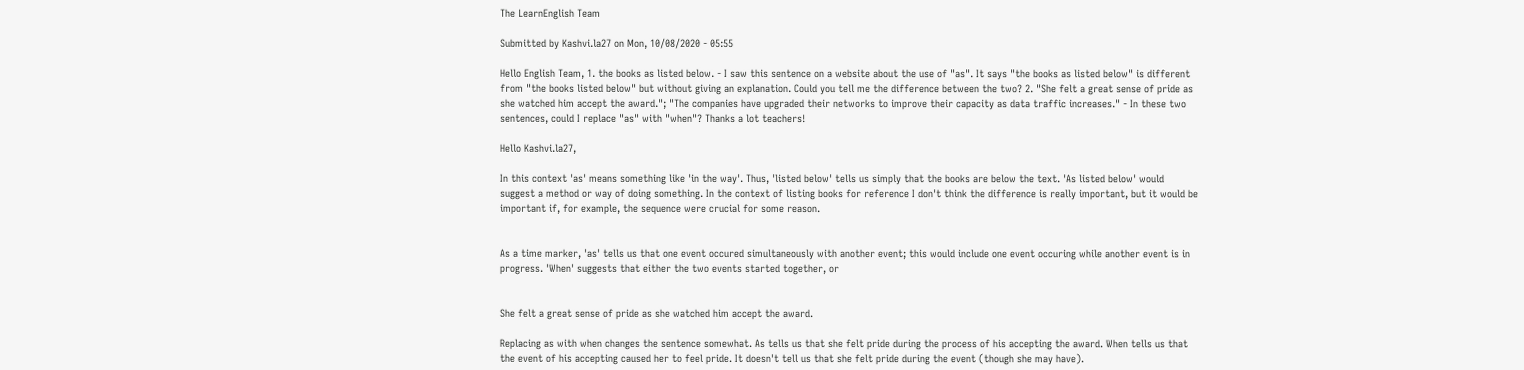The LearnEnglish Team

Submitted by Kashvi.la27 on Mon, 10/08/2020 - 05:55

Hello English Team, 1. the books as listed below. - I saw this sentence on a website about the use of "as". It says "the books as listed below" is different from "the books listed below" but without giving an explanation. Could you tell me the difference between the two? 2. "She felt a great sense of pride as she watched him accept the award."; "The companies have upgraded their networks to improve their capacity as data traffic increases." - In these two sentences, could I replace "as" with "when"? Thanks a lot teachers!

Hello Kashvi.la27,

In this context 'as' means something like 'in the way'. Thus, 'listed below' tells us simply that the books are below the text. 'As listed below' would suggest a method or way of doing something. In the context of listing books for reference I don't think the difference is really important, but it would be important if, for example, the sequence were crucial for some reason.


As a time marker, 'as' tells us that one event occured simultaneously with another event; this would include one event occuring while another event is in progress. 'When' suggests that either the two events started together, or


She felt a great sense of pride as she watched him accept the award.

Replacing as with when changes the sentence somewhat. As tells us that she felt pride during the process of his accepting the award. When tells us that the event of his accepting caused her to feel pride. It doesn't tell us that she felt pride during the event (though she may have).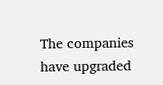The companies have upgraded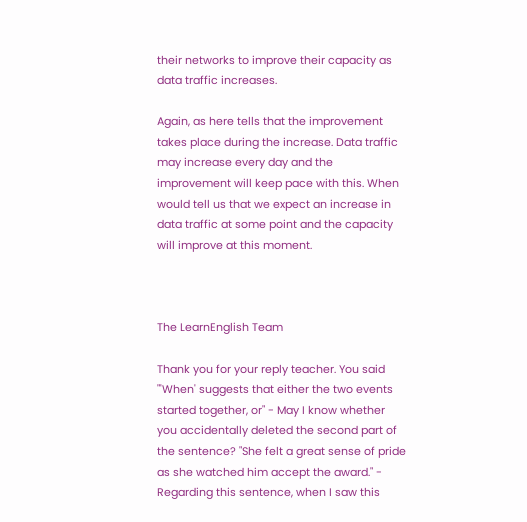their networks to improve their capacity as data traffic increases.

Again, as here tells that the improvement takes place during the increase. Data traffic may increase every day and the improvement will keep pace with this. When would tell us that we expect an increase in data traffic at some point and the capacity will improve at this moment.



The LearnEnglish Team

Thank you for your reply teacher. You said "'When' suggests that either the two events started together, or" - May I know whether you accidentally deleted the second part of the sentence? "She felt a great sense of pride as she watched him accept the award." - Regarding this sentence, when I saw this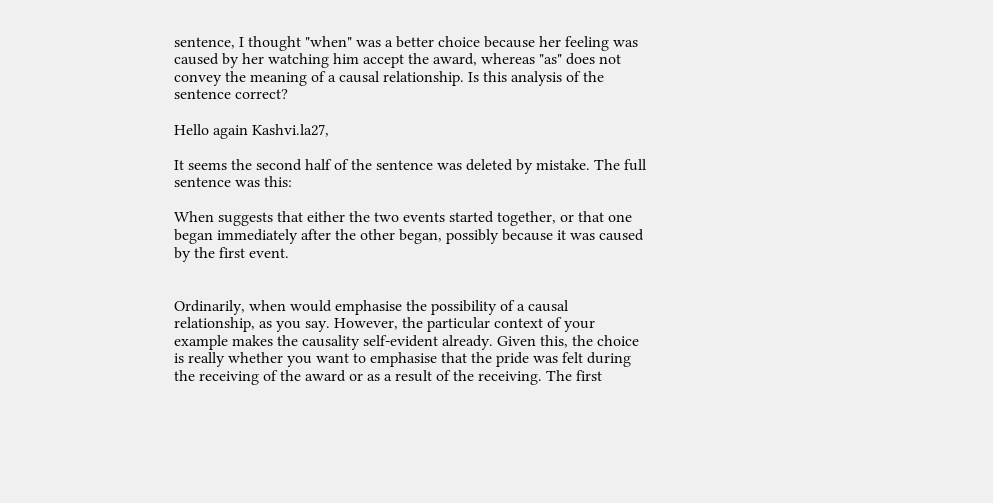sentence, I thought "when" was a better choice because her feeling was caused by her watching him accept the award, whereas "as" does not convey the meaning of a causal relationship. Is this analysis of the sentence correct?

Hello again Kashvi.la27,

It seems the second half of the sentence was deleted by mistake. The full sentence was this:

When suggests that either the two events started together, or that one began immediately after the other began, possibly because it was caused by the first event.


Ordinarily, when would emphasise the possibility of a causal relationship, as you say. However, the particular context of your example makes the causality self-evident already. Given this, the choice is really whether you want to emphasise that the pride was felt during the receiving of the award or as a result of the receiving. The first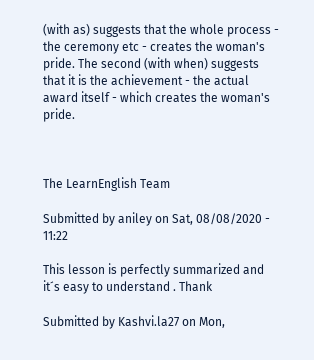(with as) suggests that the whole process - the ceremony etc - creates the woman's pride. The second (with when) suggests that it is the achievement - the actual award itself - which creates the woman's pride.



The LearnEnglish Team

Submitted by aniley on Sat, 08/08/2020 - 11:22

This lesson is perfectly summarized and it´s easy to understand . Thank

Submitted by Kashvi.la27 on Mon,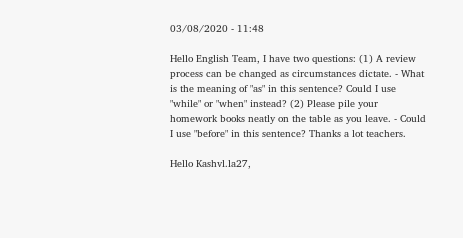03/08/2020 - 11:48

Hello English Team, I have two questions: (1) A review process can be changed as circumstances dictate. - What is the meaning of "as" in this sentence? Could I use "while" or "when" instead? (2) Please pile your homework books neatly on the table as you leave. - Could I use "before" in this sentence? Thanks a lot teachers.

Hello Kashvl.la27,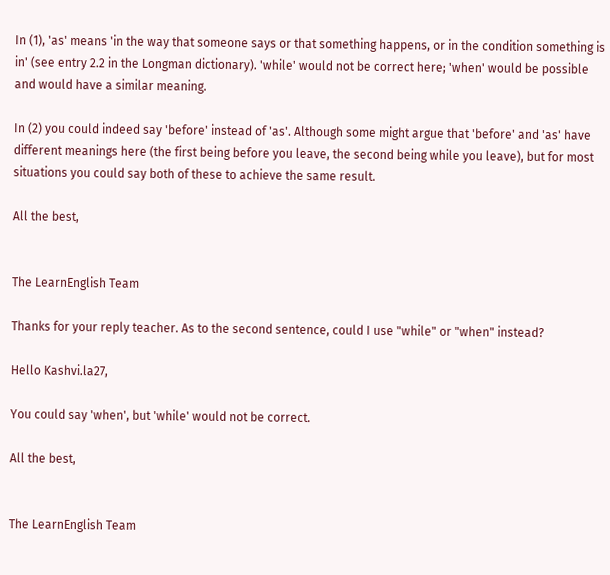In (1), 'as' means 'in the way that someone says or that something happens, or in the condition something is in' (see entry 2.2 in the Longman dictionary). 'while' would not be correct here; 'when' would be possible and would have a similar meaning.

In (2) you could indeed say 'before' instead of 'as'. Although some might argue that 'before' and 'as' have different meanings here (the first being before you leave, the second being while you leave), but for most situations you could say both of these to achieve the same result.

All the best,


The LearnEnglish Team

Thanks for your reply teacher. As to the second sentence, could I use "while" or "when" instead?

Hello Kashvi.la27,

You could say 'when', but 'while' would not be correct.

All the best,


The LearnEnglish Team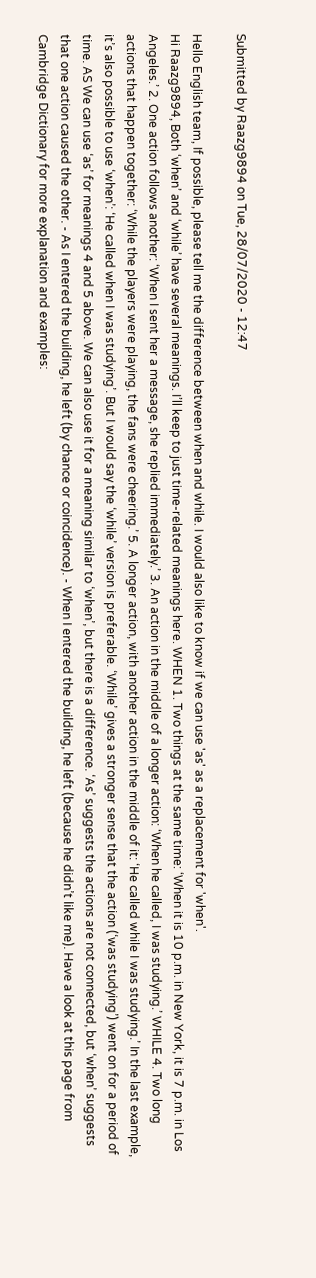Submitted by Raazg9894 on Tue, 28/07/2020 - 12:47

Hello English team, If possible, please tell me the difference between when and while. I would also like to know if we can use 'as' as a replacement for 'when'.
Hi Raazg9894, Both ‘when’ and ‘while’ have several meanings. I’ll keep to just time-related meanings here. WHEN 1. Two things at the same time: ‘When it is 10 p.m. in New York, it is 7 p.m. in Los Angeles.’ 2. One action follows another: ‘When I sent her a message, she replied immediately.’ 3. An action in the middle of a longer action: ‘When he called, I was studying.’ WHILE 4. Two long actions that happen together: ‘While the players were playing, the fans were cheering.’ 5. A longer action, with another action in the middle of it: ‘He called while I was studying.’ In the last example, it’s also possible to use ‘when’: ‘He called when I was studying’. But I would say the ‘while’ version is preferable. ‘While’ gives a stronger sense that the action (‘was studying’) went on for a period of time. AS We can use ‘as’ for meanings 4 and 5 above. We can also use it for a meaning similar to ‘when’, but there is a difference. ‘As’ suggests the actions are not connected, but ‘when’ suggests that one action caused the other. - As I entered the building, he left (by chance or coincidence). - When I entered the building, he left (because he didn’t like me). Have a look at this page from Cambridge Dictionary for more explanation and examples: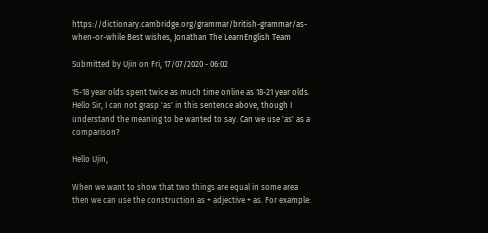https://dictionary.cambridge.org/grammar/british-grammar/as-when-or-while Best wishes, Jonathan The LearnEnglish Team

Submitted by Ujin on Fri, 17/07/2020 - 06:02

15-18 year olds spent twice as much time online as 18-21 year olds. Hello Sir, I can not grasp 'as' in this sentence above, though I understand the meaning to be wanted to say. Can we use 'as' as a comparison?

Hello Ujin,

When we want to show that two things are equal in some area then we can use the construction as + adjective + as. For example: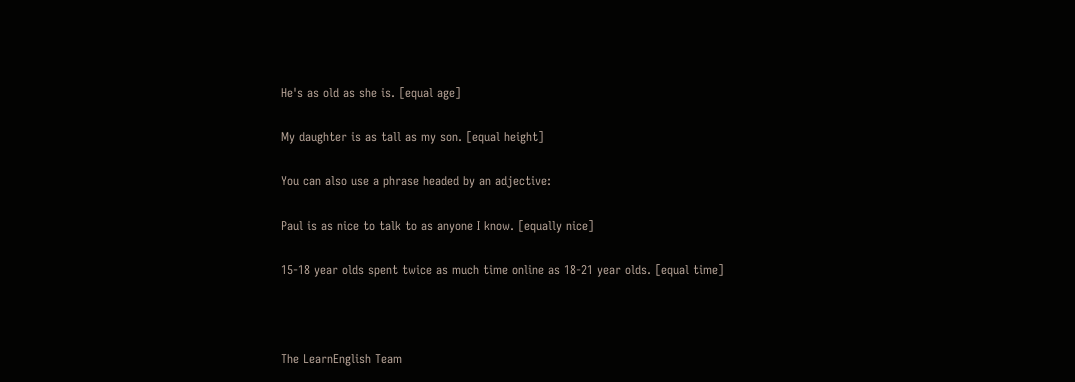He's as old as she is. [equal age]

My daughter is as tall as my son. [equal height]

You can also use a phrase headed by an adjective:

Paul is as nice to talk to as anyone I know. [equally nice]

15-18 year olds spent twice as much time online as 18-21 year olds. [equal time]



The LearnEnglish Team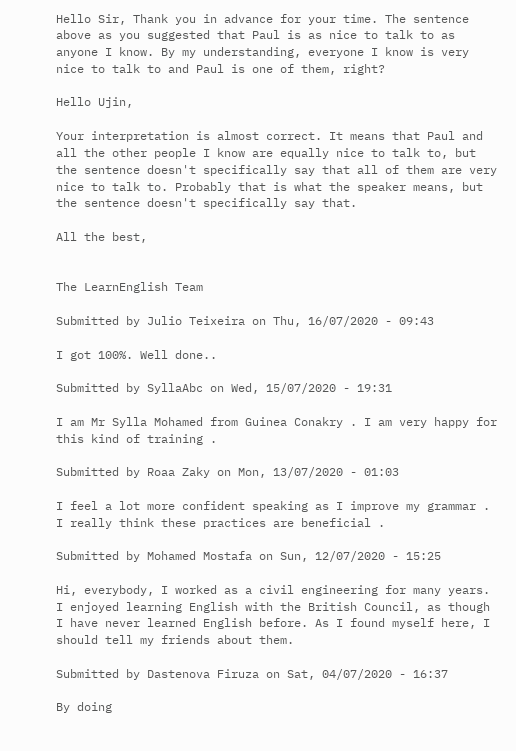Hello Sir, Thank you in advance for your time. The sentence above as you suggested that Paul is as nice to talk to as anyone I know. By my understanding, everyone I know is very nice to talk to and Paul is one of them, right?

Hello Ujin,

Your interpretation is almost correct. It means that Paul and all the other people I know are equally nice to talk to, but the sentence doesn't specifically say that all of them are very nice to talk to. Probably that is what the speaker means, but the sentence doesn't specifically say that.

All the best,


The LearnEnglish Team

Submitted by Julio Teixeira on Thu, 16/07/2020 - 09:43

I got 100%. Well done..

Submitted by SyllaAbc on Wed, 15/07/2020 - 19:31

I am Mr Sylla Mohamed from Guinea Conakry . I am very happy for this kind of training .

Submitted by Roaa Zaky on Mon, 13/07/2020 - 01:03

I feel a lot more confident speaking as I improve my grammar . I really think these practices are beneficial .

Submitted by Mohamed Mostafa on Sun, 12/07/2020 - 15:25

Hi, everybody, I worked as a civil engineering for many years. I enjoyed learning English with the British Council, as though I have never learned English before. As I found myself here, I should tell my friends about them.

Submitted by Dastenova Firuza on Sat, 04/07/2020 - 16:37

By doing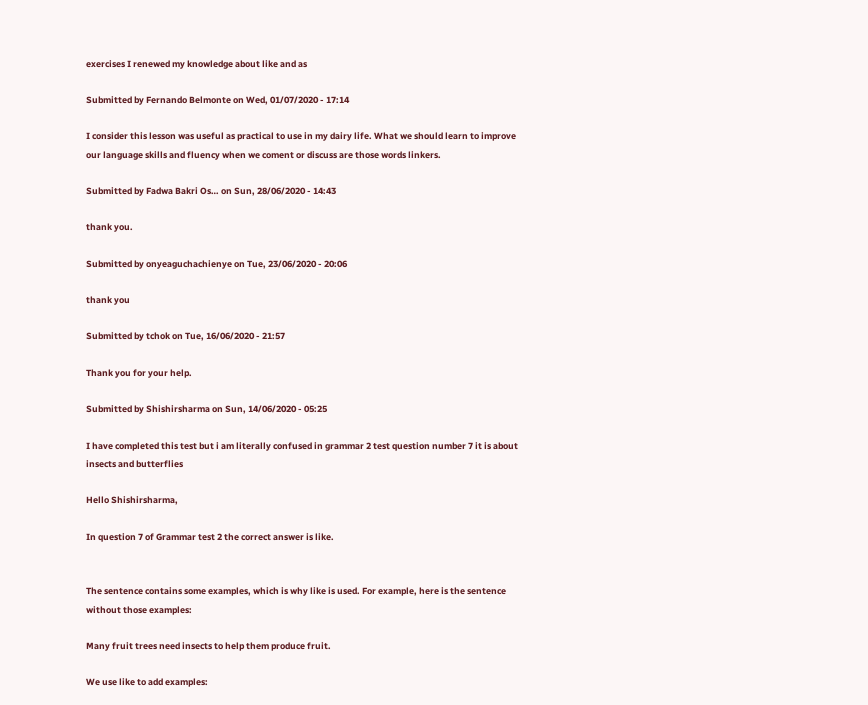exercises I renewed my knowledge about like and as

Submitted by Fernando Belmonte on Wed, 01/07/2020 - 17:14

I consider this lesson was useful as practical to use in my dairy life. What we should learn to improve our language skills and fluency when we coment or discuss are those words linkers.

Submitted by Fadwa Bakri Os… on Sun, 28/06/2020 - 14:43

thank you.

Submitted by onyeaguchachienye on Tue, 23/06/2020 - 20:06

thank you

Submitted by tchok on Tue, 16/06/2020 - 21:57

Thank you for your help.

Submitted by Shishirsharma on Sun, 14/06/2020 - 05:25

I have completed this test but i am literally confused in grammar 2 test question number 7 it is about insects and butterflies

Hello Shishirsharma,

In question 7 of Grammar test 2 the correct answer is like.


The sentence contains some examples, which is why like is used. For example, here is the sentence without those examples:

Many fruit trees need insects to help them produce fruit.

We use like to add examples: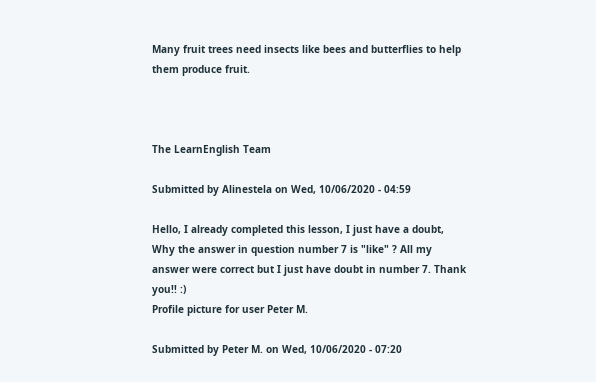Many fruit trees need insects like bees and butterflies to help them produce fruit.



The LearnEnglish Team

Submitted by Alinestela on Wed, 10/06/2020 - 04:59

Hello, I already completed this lesson, I just have a doubt, Why the answer in question number 7 is "like" ? All my answer were correct but I just have doubt in number 7. Thank you!! :)
Profile picture for user Peter M.

Submitted by Peter M. on Wed, 10/06/2020 - 07:20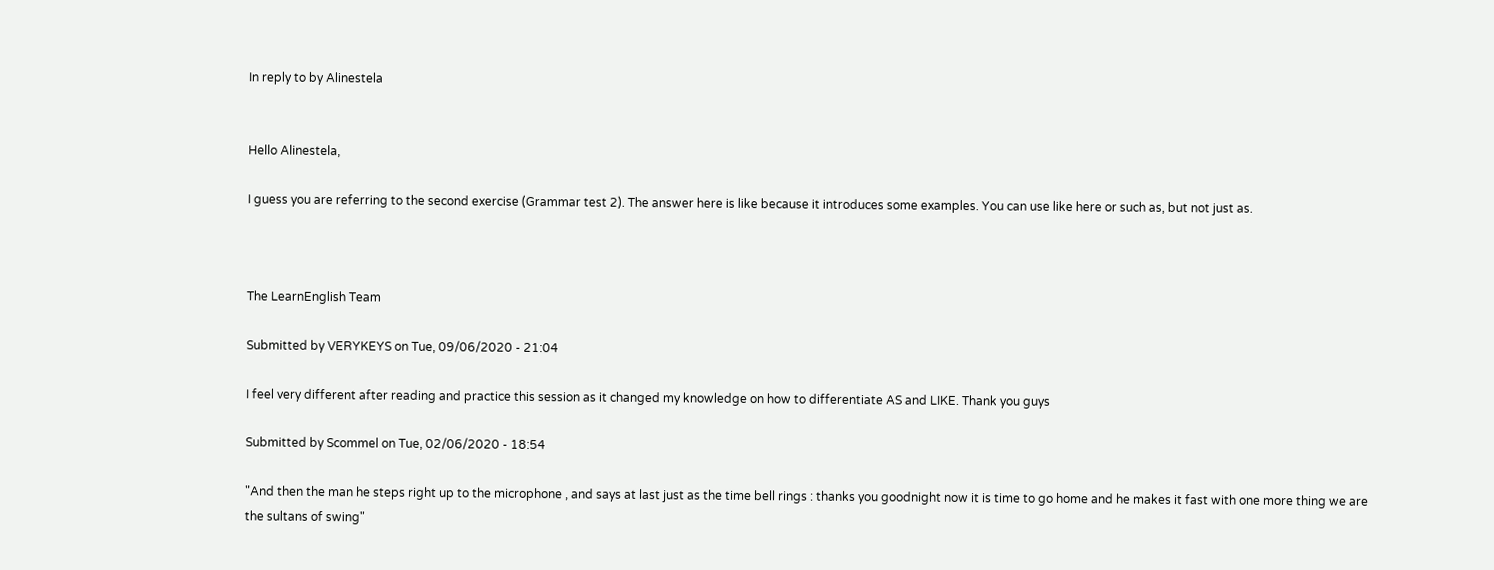In reply to by Alinestela


Hello Alinestela,

I guess you are referring to the second exercise (Grammar test 2). The answer here is like because it introduces some examples. You can use like here or such as, but not just as.



The LearnEnglish Team

Submitted by VERYKEYS on Tue, 09/06/2020 - 21:04

I feel very different after reading and practice this session as it changed my knowledge on how to differentiate AS and LIKE. Thank you guys

Submitted by Scommel on Tue, 02/06/2020 - 18:54

"And then the man he steps right up to the microphone , and says at last just as the time bell rings : thanks you goodnight now it is time to go home and he makes it fast with one more thing we are the sultans of swing"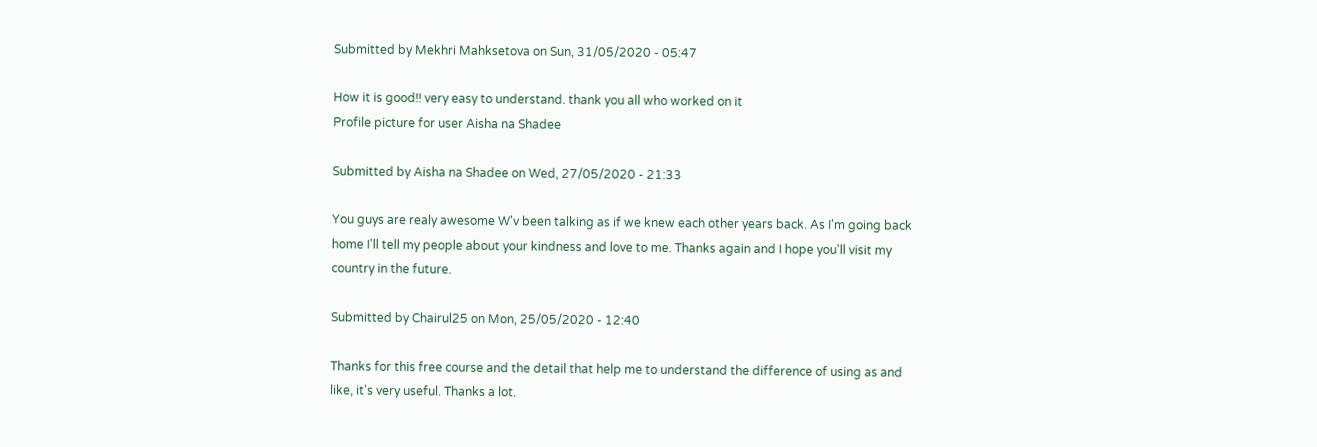Submitted by Mekhri Mahksetova on Sun, 31/05/2020 - 05:47

How it is good!! very easy to understand. thank you all who worked on it
Profile picture for user Aisha na Shadee

Submitted by Aisha na Shadee on Wed, 27/05/2020 - 21:33

You guys are realy awesome W'v been talking as if we knew each other years back. As I'm going back home I'll tell my people about your kindness and love to me. Thanks again and I hope you'll visit my country in the future.

Submitted by Chairul25 on Mon, 25/05/2020 - 12:40

Thanks for this free course and the detail that help me to understand the difference of using as and like, it's very useful. Thanks a lot.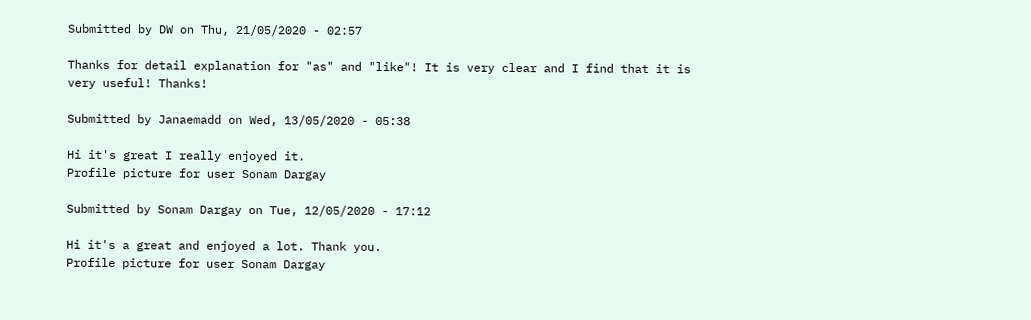Submitted by DW on Thu, 21/05/2020 - 02:57

Thanks for detail explanation for "as" and "like"! It is very clear and I find that it is very useful! Thanks!

Submitted by Janaemadd on Wed, 13/05/2020 - 05:38

Hi it's great I really enjoyed it.
Profile picture for user Sonam Dargay

Submitted by Sonam Dargay on Tue, 12/05/2020 - 17:12

Hi it's a great and enjoyed a lot. Thank you.
Profile picture for user Sonam Dargay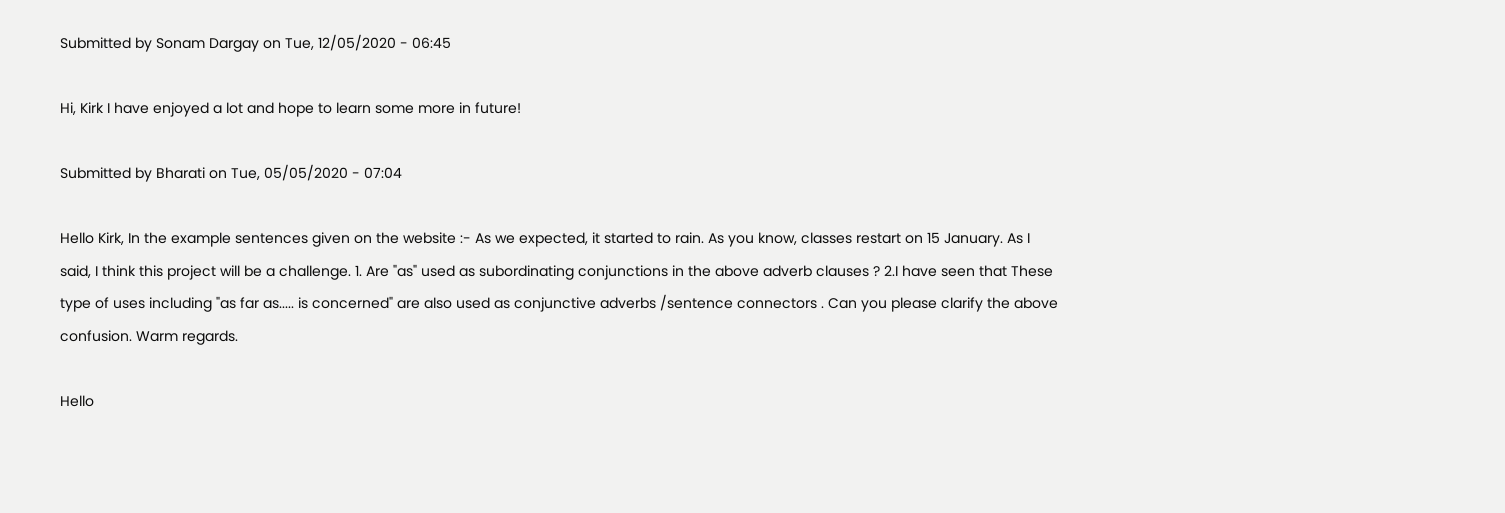Submitted by Sonam Dargay on Tue, 12/05/2020 - 06:45

Hi, Kirk I have enjoyed a lot and hope to learn some more in future!

Submitted by Bharati on Tue, 05/05/2020 - 07:04

Hello Kirk, In the example sentences given on the website :- As we expected, it started to rain. As you know, classes restart on 15 January. As I said, I think this project will be a challenge. 1. Are "as" used as subordinating conjunctions in the above adverb clauses ? 2.I have seen that These type of uses including "as far as..... is concerned" are also used as conjunctive adverbs /sentence connectors . Can you please clarify the above confusion. Warm regards.

Hello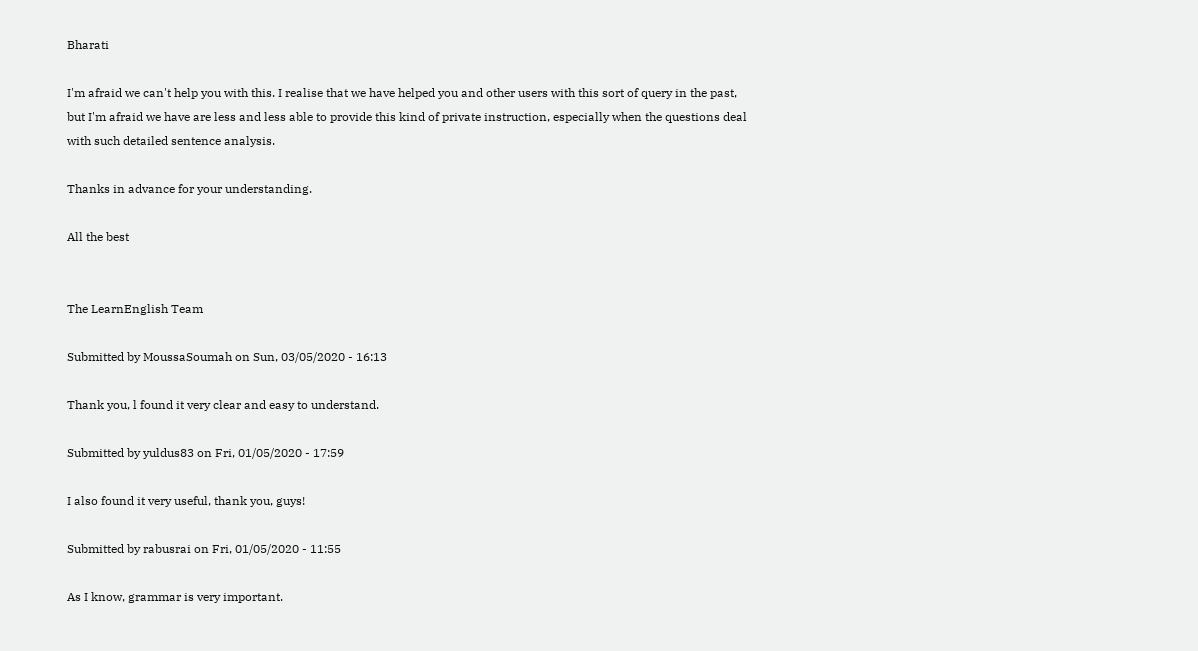Bharati

I'm afraid we can't help you with this. I realise that we have helped you and other users with this sort of query in the past, but I'm afraid we have are less and less able to provide this kind of private instruction, especially when the questions deal with such detailed sentence analysis.

Thanks in advance for your understanding.

All the best


The LearnEnglish Team

Submitted by MoussaSoumah on Sun, 03/05/2020 - 16:13

Thank you, l found it very clear and easy to understand.

Submitted by yuldus83 on Fri, 01/05/2020 - 17:59

I also found it very useful, thank you, guys!

Submitted by rabusrai on Fri, 01/05/2020 - 11:55

As I know, grammar is very important.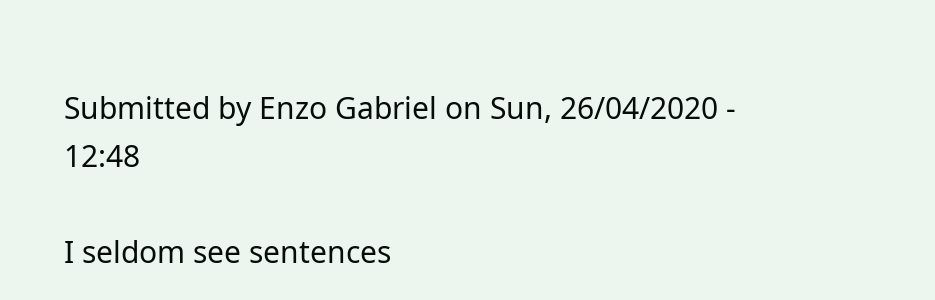Submitted by Enzo Gabriel on Sun, 26/04/2020 - 12:48

I seldom see sentences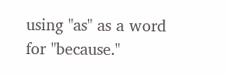using "as" as a word for "because."